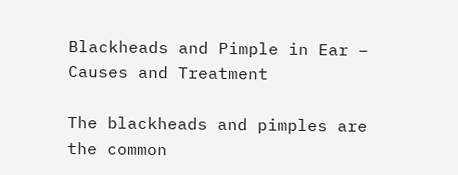Blackheads and Pimple in Ear – Causes and Treatment

The blackheads and pimples are the common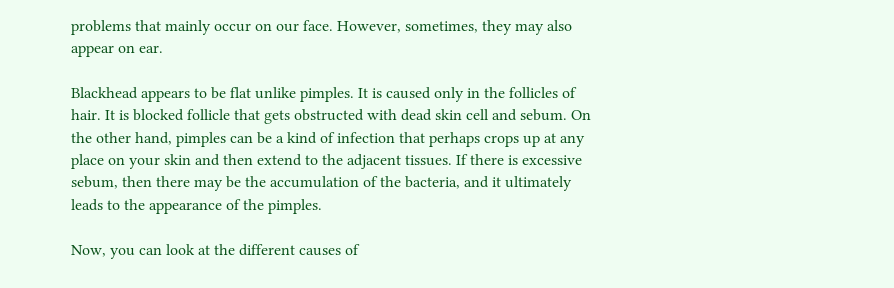problems that mainly occur on our face. However, sometimes, they may also appear on ear.

Blackhead appears to be flat unlike pimples. It is caused only in the follicles of hair. It is blocked follicle that gets obstructed with dead skin cell and sebum. On the other hand, pimples can be a kind of infection that perhaps crops up at any place on your skin and then extend to the adjacent tissues. If there is excessive sebum, then there may be the accumulation of the bacteria, and it ultimately leads to the appearance of the pimples.

Now, you can look at the different causes of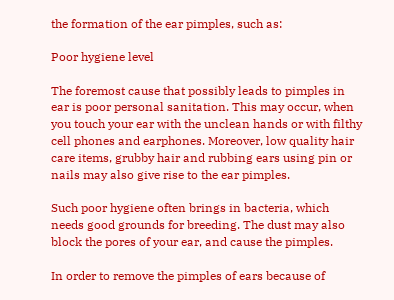the formation of the ear pimples, such as:

Poor hygiene level

The foremost cause that possibly leads to pimples in ear is poor personal sanitation. This may occur, when you touch your ear with the unclean hands or with filthy cell phones and earphones. Moreover, low quality hair care items, grubby hair and rubbing ears using pin or nails may also give rise to the ear pimples.

Such poor hygiene often brings in bacteria, which needs good grounds for breeding. The dust may also block the pores of your ear, and cause the pimples.

In order to remove the pimples of ears because of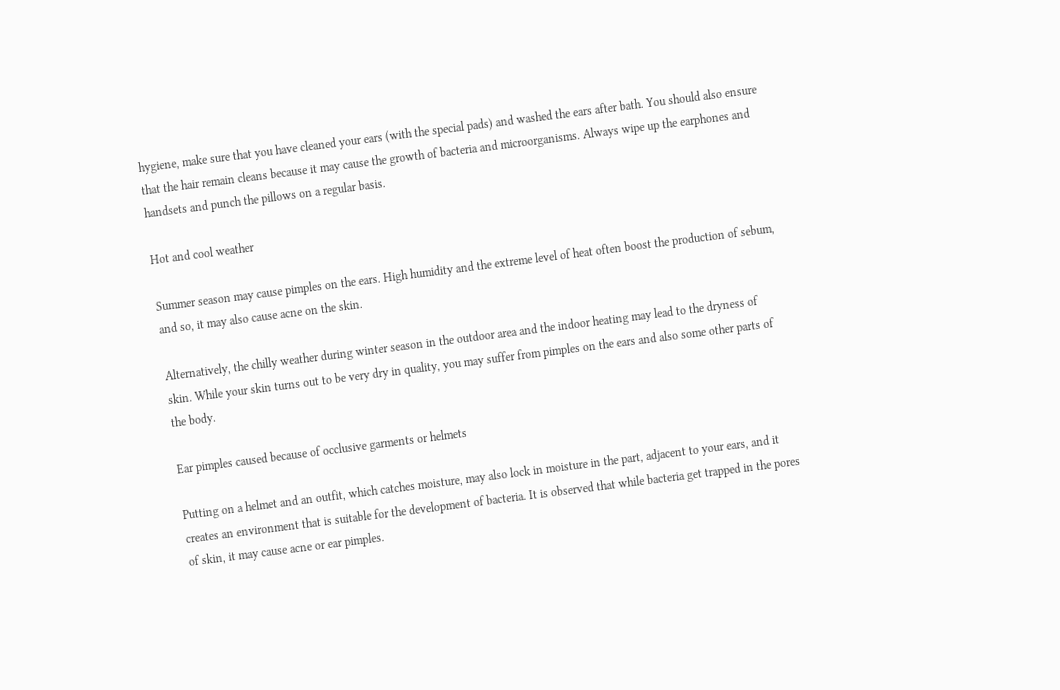hygiene, make sure that you have cleaned your ears (with the special pads) and washed the ears after bath. You should also ensure that the hair remain cleans because it may cause the growth of bacteria and microorganisms. Always wipe up the earphones and handsets and punch the pillows on a regular basis.

Hot and cool weather

Summer season may cause pimples on the ears. High humidity and the extreme level of heat often boost the production of sebum, and so, it may also cause acne on the skin.

Alternatively, the chilly weather during winter season in the outdoor area and the indoor heating may lead to the dryness of skin. While your skin turns out to be very dry in quality, you may suffer from pimples on the ears and also some other parts of the body.

Ear pimples caused because of occlusive garments or helmets

Putting on a helmet and an outfit, which catches moisture, may also lock in moisture in the part, adjacent to your ears, and it creates an environment that is suitable for the development of bacteria. It is observed that while bacteria get trapped in the pores of skin, it may cause acne or ear pimples.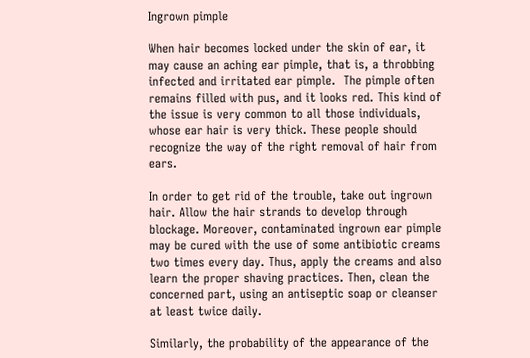Ingrown pimple

When hair becomes locked under the skin of ear, it may cause an aching ear pimple, that is, a throbbing infected and irritated ear pimple.  The pimple often remains filled with pus, and it looks red. This kind of the issue is very common to all those individuals, whose ear hair is very thick. These people should recognize the way of the right removal of hair from ears.

In order to get rid of the trouble, take out ingrown hair. Allow the hair strands to develop through blockage. Moreover, contaminated ingrown ear pimple may be cured with the use of some antibiotic creams two times every day. Thus, apply the creams and also learn the proper shaving practices. Then, clean the concerned part, using an antiseptic soap or cleanser at least twice daily.

Similarly, the probability of the appearance of the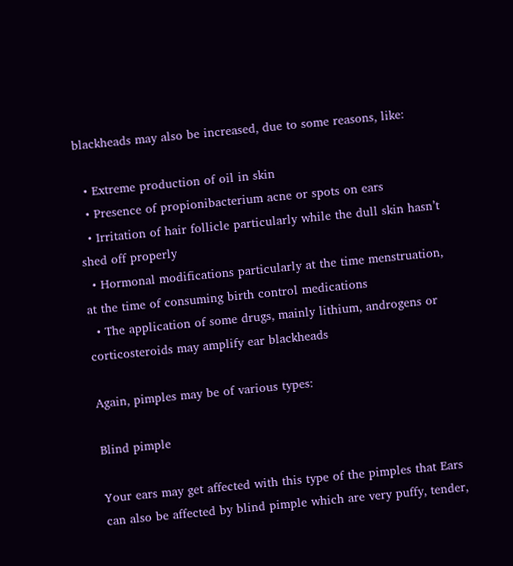blackheads may also be increased, due to some reasons, like:

  • Extreme production of oil in skin
  • Presence of propionibacterium acne or spots on ears
  • Irritation of hair follicle particularly while the dull skin hasn’t shed off properly
  • Hormonal modifications particularly at the time menstruation, at the time of consuming birth control medications
  • The application of some drugs, mainly lithium, androgens or corticosteroids may amplify ear blackheads

Again, pimples may be of various types:

Blind pimple

Your ears may get affected with this type of the pimples that Ears can also be affected by blind pimple which are very puffy, tender,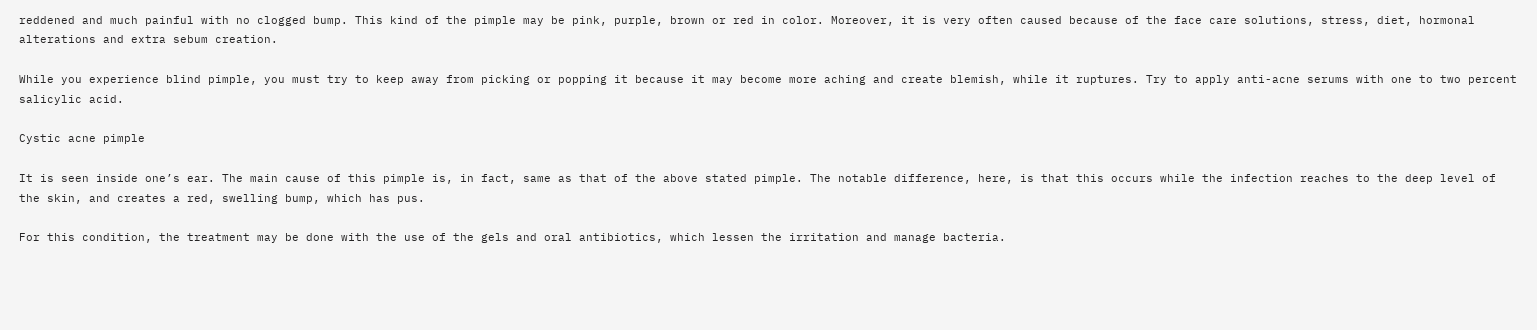reddened and much painful with no clogged bump. This kind of the pimple may be pink, purple, brown or red in color. Moreover, it is very often caused because of the face care solutions, stress, diet, hormonal alterations and extra sebum creation.

While you experience blind pimple, you must try to keep away from picking or popping it because it may become more aching and create blemish, while it ruptures. Try to apply anti-acne serums with one to two percent salicylic acid.

Cystic acne pimple

It is seen inside one’s ear. The main cause of this pimple is, in fact, same as that of the above stated pimple. The notable difference, here, is that this occurs while the infection reaches to the deep level of the skin, and creates a red, swelling bump, which has pus.

For this condition, the treatment may be done with the use of the gels and oral antibiotics, which lessen the irritation and manage bacteria.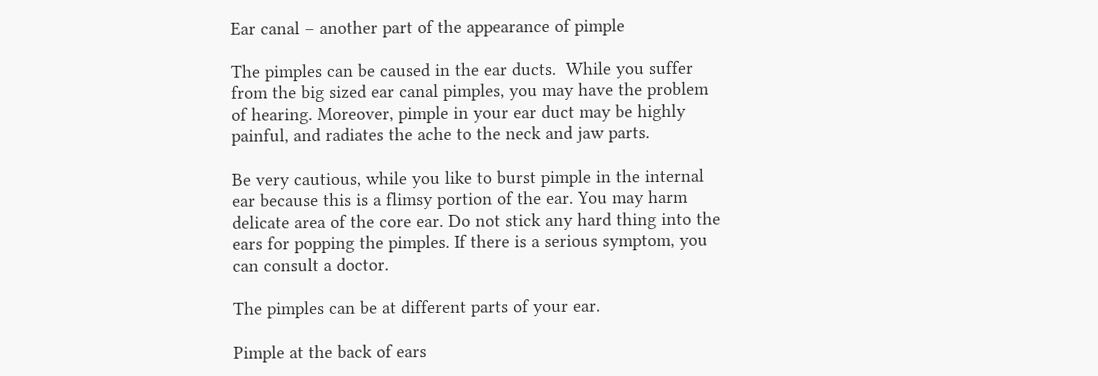Ear canal – another part of the appearance of pimple

The pimples can be caused in the ear ducts.  While you suffer from the big sized ear canal pimples, you may have the problem of hearing. Moreover, pimple in your ear duct may be highly painful, and radiates the ache to the neck and jaw parts.

Be very cautious, while you like to burst pimple in the internal ear because this is a flimsy portion of the ear. You may harm delicate area of the core ear. Do not stick any hard thing into the ears for popping the pimples. If there is a serious symptom, you can consult a doctor.

The pimples can be at different parts of your ear.

Pimple at the back of ears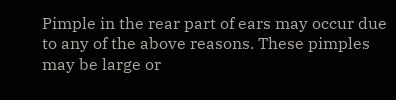Pimple in the rear part of ears may occur due to any of the above reasons. These pimples may be large or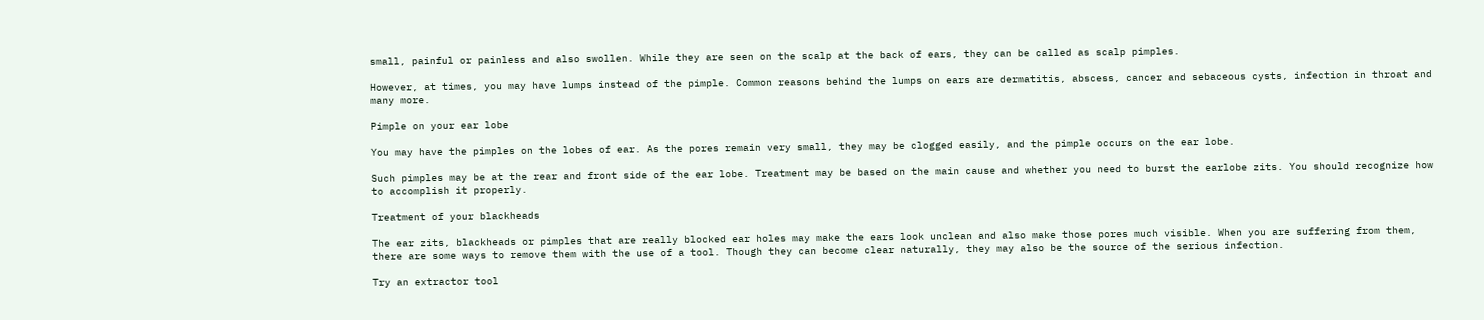small, painful or painless and also swollen. While they are seen on the scalp at the back of ears, they can be called as scalp pimples.

However, at times, you may have lumps instead of the pimple. Common reasons behind the lumps on ears are dermatitis, abscess, cancer and sebaceous cysts, infection in throat and many more.

Pimple on your ear lobe

You may have the pimples on the lobes of ear. As the pores remain very small, they may be clogged easily, and the pimple occurs on the ear lobe.

Such pimples may be at the rear and front side of the ear lobe. Treatment may be based on the main cause and whether you need to burst the earlobe zits. You should recognize how to accomplish it properly.

Treatment of your blackheads

The ear zits, blackheads or pimples that are really blocked ear holes may make the ears look unclean and also make those pores much visible. When you are suffering from them, there are some ways to remove them with the use of a tool. Though they can become clear naturally, they may also be the source of the serious infection.

Try an extractor tool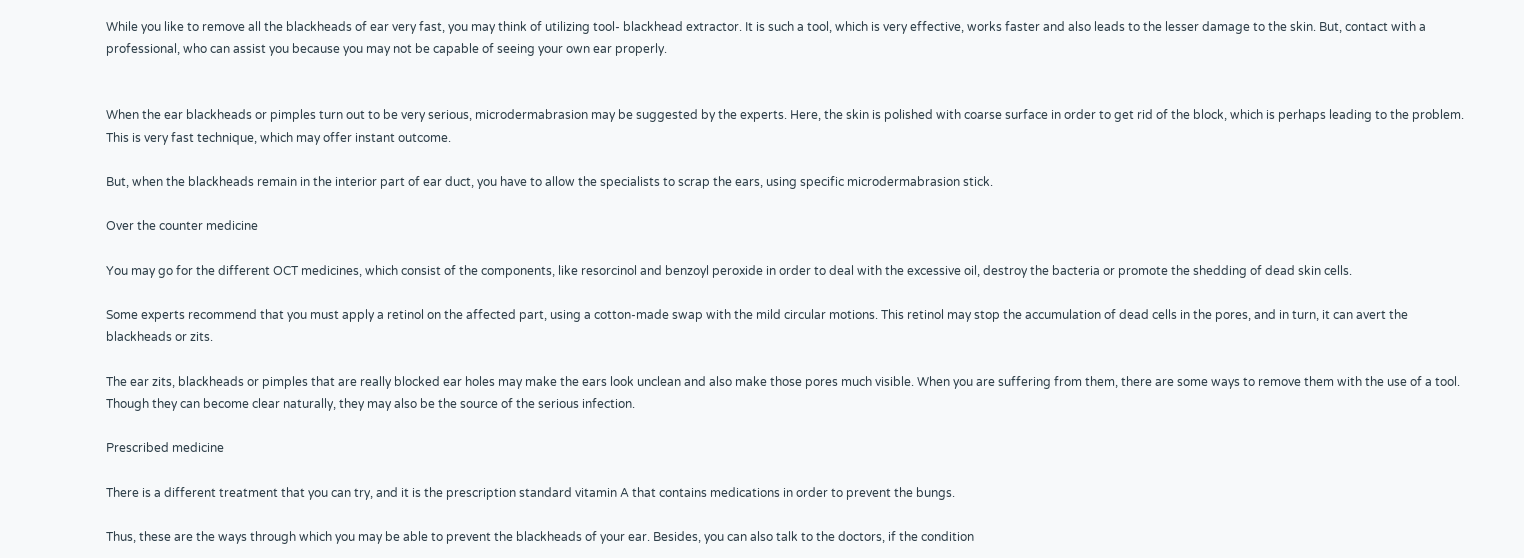While you like to remove all the blackheads of ear very fast, you may think of utilizing tool- blackhead extractor. It is such a tool, which is very effective, works faster and also leads to the lesser damage to the skin. But, contact with a professional, who can assist you because you may not be capable of seeing your own ear properly.


When the ear blackheads or pimples turn out to be very serious, microdermabrasion may be suggested by the experts. Here, the skin is polished with coarse surface in order to get rid of the block, which is perhaps leading to the problem. This is very fast technique, which may offer instant outcome.

But, when the blackheads remain in the interior part of ear duct, you have to allow the specialists to scrap the ears, using specific microdermabrasion stick.

Over the counter medicine

You may go for the different OCT medicines, which consist of the components, like resorcinol and benzoyl peroxide in order to deal with the excessive oil, destroy the bacteria or promote the shedding of dead skin cells.

Some experts recommend that you must apply a retinol on the affected part, using a cotton-made swap with the mild circular motions. This retinol may stop the accumulation of dead cells in the pores, and in turn, it can avert the blackheads or zits.

The ear zits, blackheads or pimples that are really blocked ear holes may make the ears look unclean and also make those pores much visible. When you are suffering from them, there are some ways to remove them with the use of a tool. Though they can become clear naturally, they may also be the source of the serious infection.

Prescribed medicine

There is a different treatment that you can try, and it is the prescription standard vitamin A that contains medications in order to prevent the bungs.

Thus, these are the ways through which you may be able to prevent the blackheads of your ear. Besides, you can also talk to the doctors, if the condition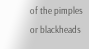of the pimples or blackheads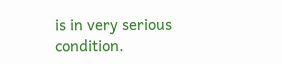is in very serious condition.